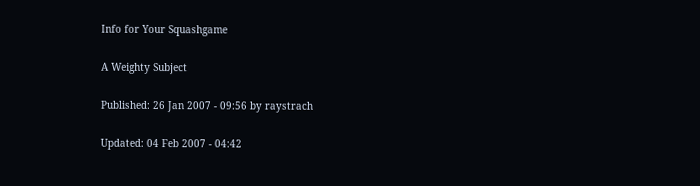Info for Your Squashgame

A Weighty Subject

Published: 26 Jan 2007 - 09:56 by raystrach

Updated: 04 Feb 2007 - 04:42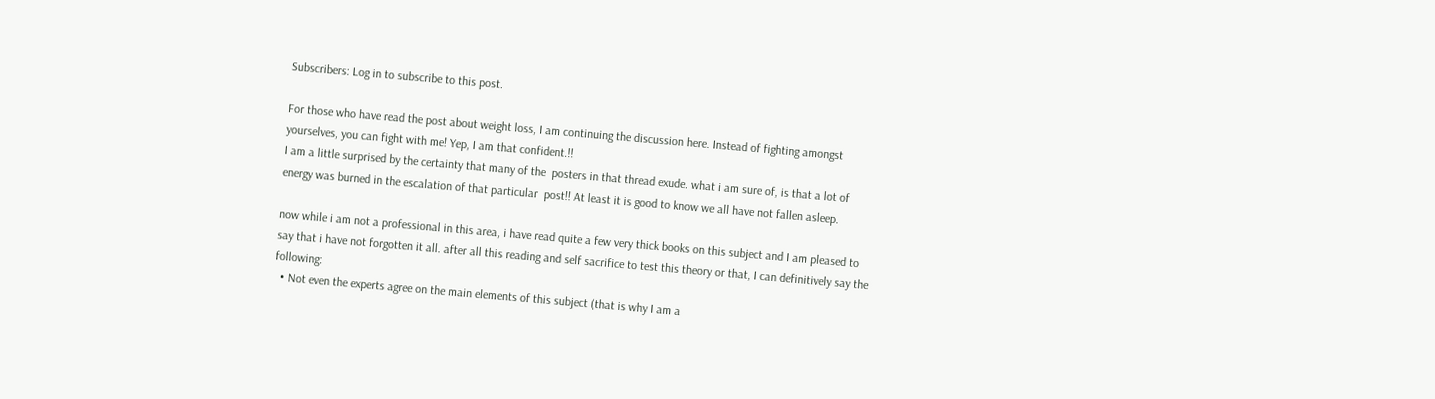Subscribers: Log in to subscribe to this post.

For those who have read the post about weight loss, I am continuing the discussion here. Instead of fighting amongst yourselves, you can fight with me! Yep, I am that confident.!!
I am a little surprised by the certainty that many of the  posters in that thread exude. what i am sure of, is that a lot of energy was burned in the escalation of that particular  post!! At least it is good to know we all have not fallen asleep.

now while i am not a professional in this area, i have read quite a few very thick books on this subject and I am pleased to say that i have not forgotten it all. after all this reading and self sacrifice to test this theory or that, I can definitively say the following:
  • Not even the experts agree on the main elements of this subject (that is why I am a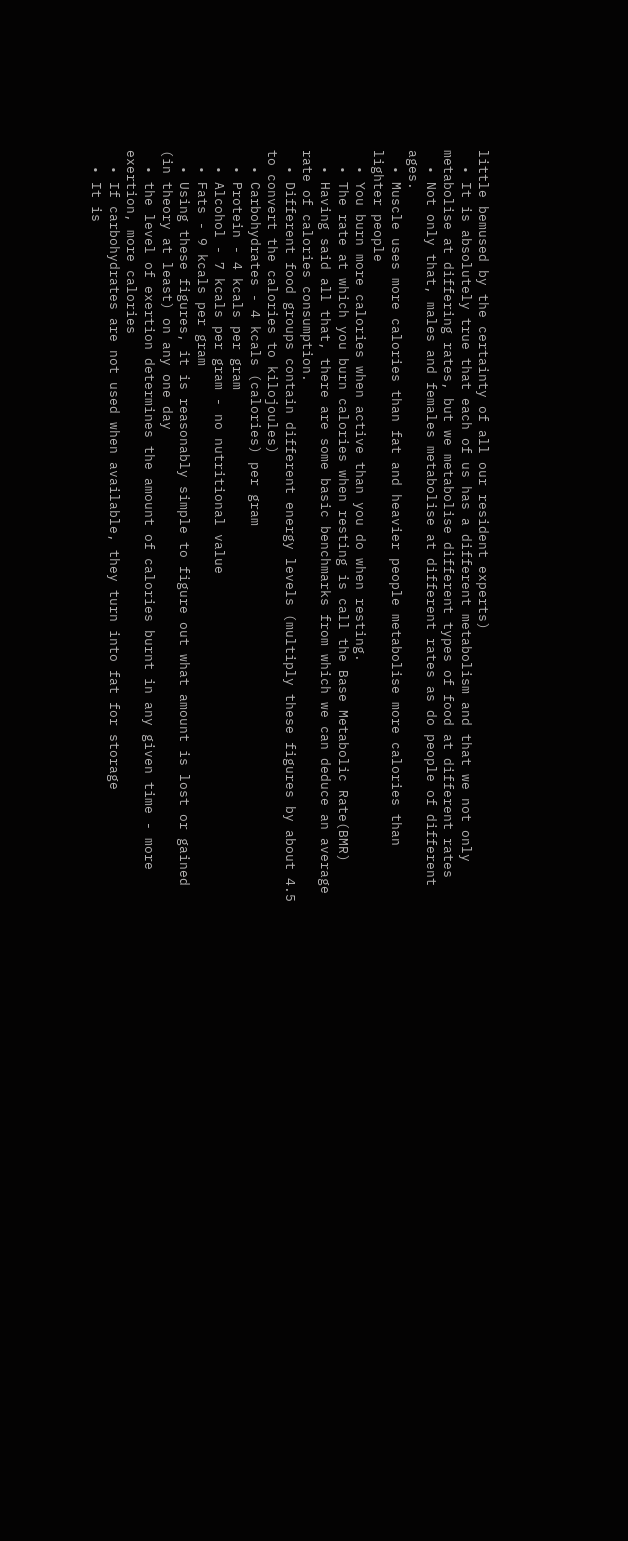little bemused by the certainty of all our resident experts)
  • It is absolutely true that each of us has a different metabolism and that we not only metabolise at differing rates, but we metabolise different types of food at different rates
  • Not only that, males and females metabolise at different rates as do people of different ages.
  • Muscle uses more calories than fat and heavier people metabolise more calories than lighter people
  • You burn more calories when active than you do when resting.
  • The rate at which you burn calories when resting is call the Base Metabolic Rate(BMR)
  • Having said all that, there are some basic benchmarks from which we can deduce an average rate of calories consumption.
  • Different food groups contain different energy levels (multiply these figures by about 4.5 to convert the calories to kilojoules)
  • Carbohydrates - 4 kcals (calories) per gram
  • Protein - 4 kcals per gram
  • Alcohol - 7 kcals per gram - no nutritional value
  • Fats - 9 kcals per gram
  • Using these figures, it is reasonably simple to figure out what amount is lost or gained (in theory at least) on any one day
  • the level of exertion determines the amount of calories burnt in any given time - more exertion, more calories
  • If carbohydrates are not used when available, they turn into fat for storage
  • It is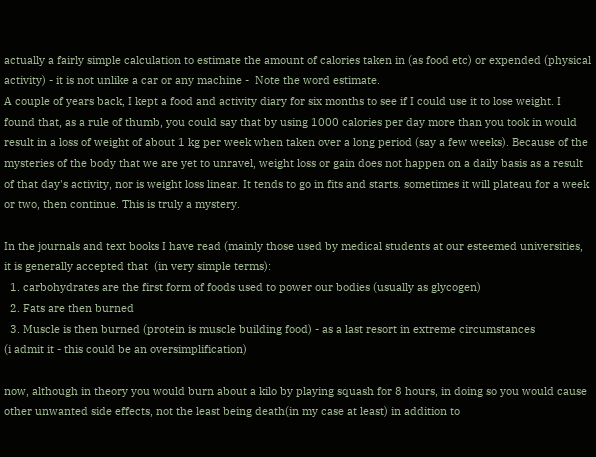actually a fairly simple calculation to estimate the amount of calories taken in (as food etc) or expended (physical activity) - it is not unlike a car or any machine -  Note the word estimate.
A couple of years back, I kept a food and activity diary for six months to see if I could use it to lose weight. I found that, as a rule of thumb, you could say that by using 1000 calories per day more than you took in would result in a loss of weight of about 1 kg per week when taken over a long period (say a few weeks). Because of the mysteries of the body that we are yet to unravel, weight loss or gain does not happen on a daily basis as a result of that day's activity, nor is weight loss linear. It tends to go in fits and starts. sometimes it will plateau for a week or two, then continue. This is truly a mystery.

In the journals and text books I have read (mainly those used by medical students at our esteemed universities, it is generally accepted that  (in very simple terms):
  1. carbohydrates are the first form of foods used to power our bodies (usually as glycogen)
  2. Fats are then burned
  3. Muscle is then burned (protein is muscle building food) - as a last resort in extreme circumstances
(i admit it - this could be an oversimplification)

now, although in theory you would burn about a kilo by playing squash for 8 hours, in doing so you would cause other unwanted side effects, not the least being death(in my case at least) in addition to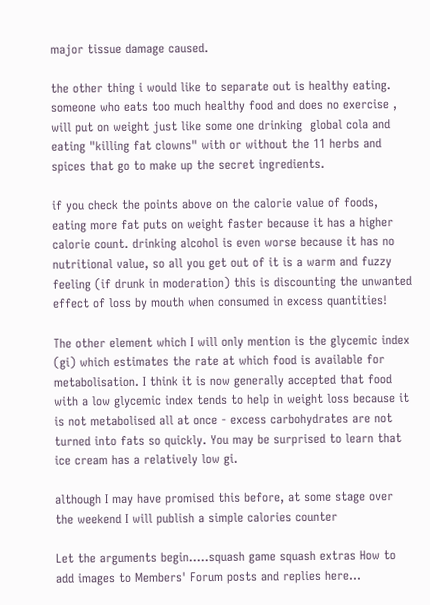major tissue damage caused.

the other thing i would like to separate out is healthy eating. someone who eats too much healthy food and does no exercise , will put on weight just like some one drinking  global cola and eating "killing fat clowns" with or without the 11 herbs and spices that go to make up the secret ingredients.

if you check the points above on the calorie value of foods, eating more fat puts on weight faster because it has a higher calorie count. drinking alcohol is even worse because it has no nutritional value, so all you get out of it is a warm and fuzzy feeling (if drunk in moderation) this is discounting the unwanted effect of loss by mouth when consumed in excess quantities!

The other element which I will only mention is the glycemic index (gi) which estimates the rate at which food is available for  metabolisation. I think it is now generally accepted that food with a low glycemic index tends to help in weight loss because it is not metabolised all at once - excess carbohydrates are not turned into fats so quickly. You may be surprised to learn that ice cream has a relatively low gi.

although I may have promised this before, at some stage over the weekend I will publish a simple calories counter

Let the arguments begin.....squash game squash extras How to add images to Members' Forum posts and replies here...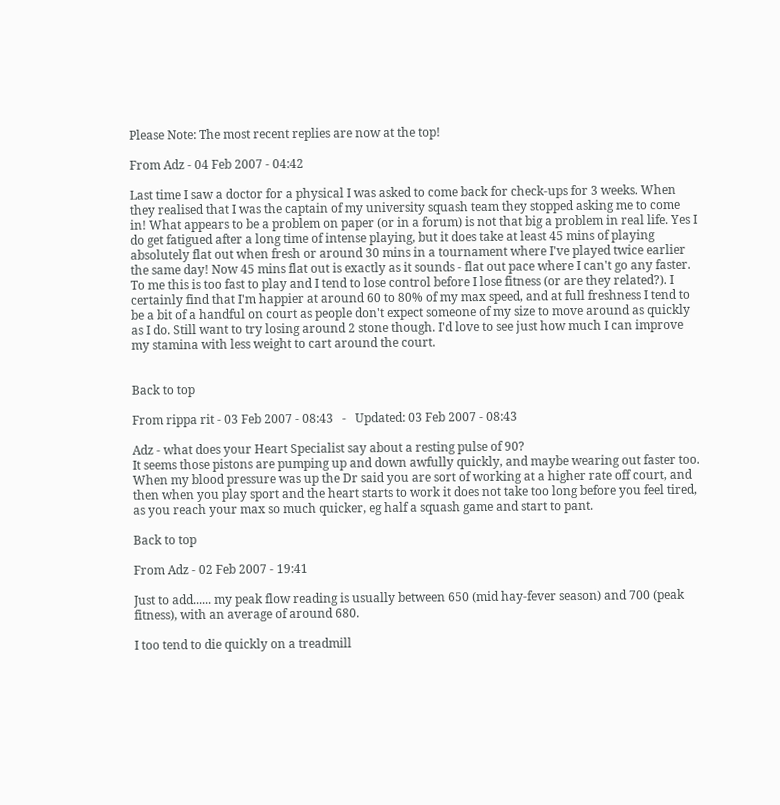Please Note: The most recent replies are now at the top!

From Adz - 04 Feb 2007 - 04:42

Last time I saw a doctor for a physical I was asked to come back for check-ups for 3 weeks. When they realised that I was the captain of my university squash team they stopped asking me to come in! What appears to be a problem on paper (or in a forum) is not that big a problem in real life. Yes I do get fatigued after a long time of intense playing, but it does take at least 45 mins of playing absolutely flat out when fresh or around 30 mins in a tournament where I've played twice earlier the same day! Now 45 mins flat out is exactly as it sounds - flat out pace where I can't go any faster. To me this is too fast to play and I tend to lose control before I lose fitness (or are they related?). I certainly find that I'm happier at around 60 to 80% of my max speed, and at full freshness I tend to be a bit of a handful on court as people don't expect someone of my size to move around as quickly as I do. Still want to try losing around 2 stone though. I'd love to see just how much I can improve my stamina with less weight to cart around the court.


Back to top

From rippa rit - 03 Feb 2007 - 08:43   -   Updated: 03 Feb 2007 - 08:43

Adz - what does your Heart Specialist say about a resting pulse of 90?
It seems those pistons are pumping up and down awfully quickly, and maybe wearing out faster too.
When my blood pressure was up the Dr said you are sort of working at a higher rate off court, and then when you play sport and the heart starts to work it does not take too long before you feel tired, as you reach your max so much quicker, eg half a squash game and start to pant.

Back to top

From Adz - 02 Feb 2007 - 19:41

Just to add...... my peak flow reading is usually between 650 (mid hay-fever season) and 700 (peak fitness), with an average of around 680.

I too tend to die quickly on a treadmill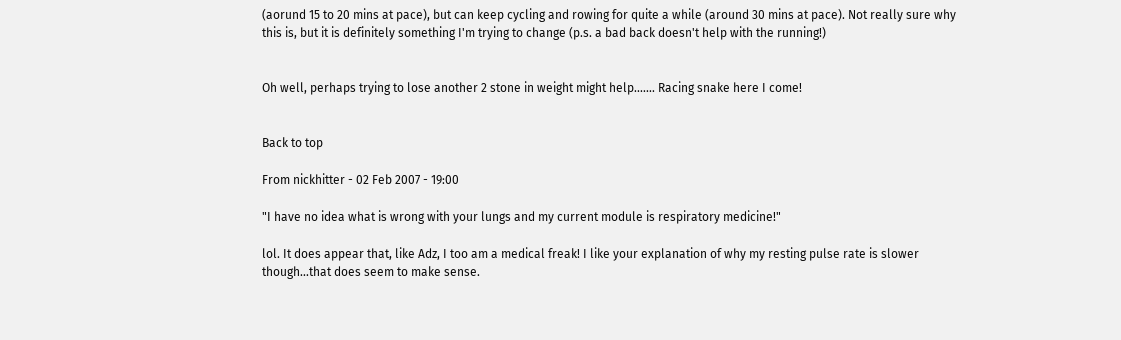(aorund 15 to 20 mins at pace), but can keep cycling and rowing for quite a while (around 30 mins at pace). Not really sure why this is, but it is definitely something I'm trying to change (p.s. a bad back doesn't help with the running!)


Oh well, perhaps trying to lose another 2 stone in weight might help....... Racing snake here I come!


Back to top

From nickhitter - 02 Feb 2007 - 19:00

"I have no idea what is wrong with your lungs and my current module is respiratory medicine!"

lol. It does appear that, like Adz, I too am a medical freak! I like your explanation of why my resting pulse rate is slower though...that does seem to make sense.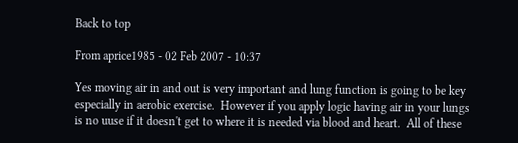Back to top

From aprice1985 - 02 Feb 2007 - 10:37

Yes moving air in and out is very important and lung function is going to be key especially in aerobic exercise.  However if you apply logic having air in your lungs is no uuse if it doesn't get to where it is needed via blood and heart.  All of these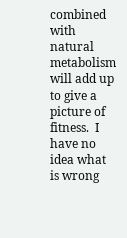combined with natural metabolism will add up to give a picture of fitness.  I have no idea what is wrong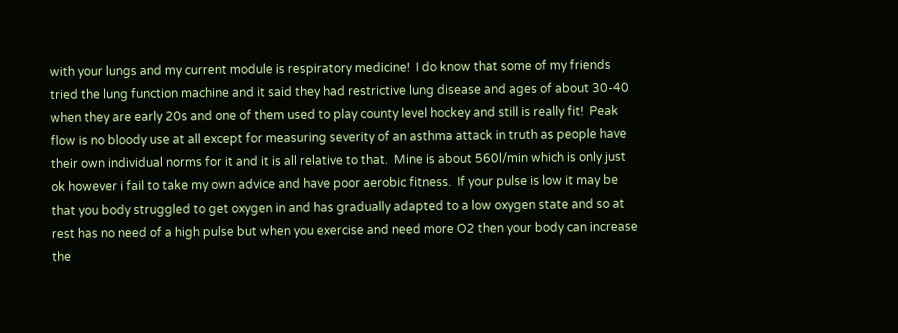with your lungs and my current module is respiratory medicine!  I do know that some of my friends tried the lung function machine and it said they had restrictive lung disease and ages of about 30-40 when they are early 20s and one of them used to play county level hockey and still is really fit!  Peak flow is no bloody use at all except for measuring severity of an asthma attack in truth as people have their own individual norms for it and it is all relative to that.  Mine is about 560l/min which is only just ok however i fail to take my own advice and have poor aerobic fitness.  If your pulse is low it may be that you body struggled to get oxygen in and has gradually adapted to a low oxygen state and so at rest has no need of a high pulse but when you exercise and need more O2 then your body can increase the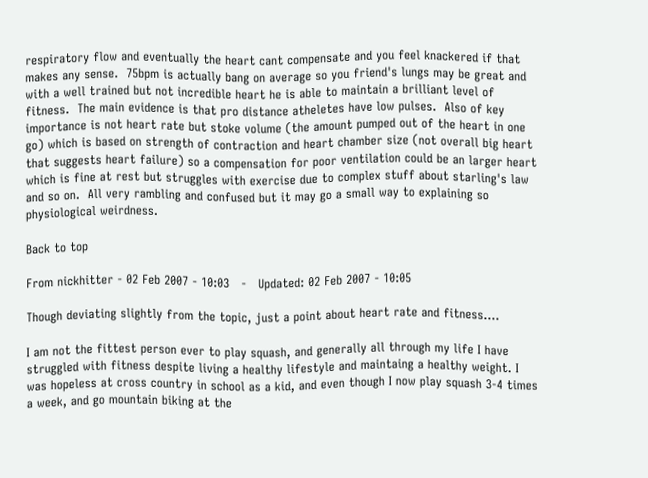respiratory flow and eventually the heart cant compensate and you feel knackered if that makes any sense.  75bpm is actually bang on average so you friend's lungs may be great and with a well trained but not incredible heart he is able to maintain a brilliant level of fitness.  The main evidence is that pro distance atheletes have low pulses.  Also of key importance is not heart rate but stoke volume (the amount pumped out of the heart in one go) which is based on strength of contraction and heart chamber size (not overall big heart that suggests heart failure) so a compensation for poor ventilation could be an larger heart which is fine at rest but struggles with exercise due to complex stuff about starling's law and so on.  All very rambling and confused but it may go a small way to explaining so physiological weirdness.

Back to top

From nickhitter - 02 Feb 2007 - 10:03   -   Updated: 02 Feb 2007 - 10:05

Though deviating slightly from the topic, just a point about heart rate and fitness....

I am not the fittest person ever to play squash, and generally all through my life I have struggled with fitness despite living a healthy lifestyle and maintaing a healthy weight. I was hopeless at cross country in school as a kid, and even though I now play squash 3-4 times a week, and go mountain biking at the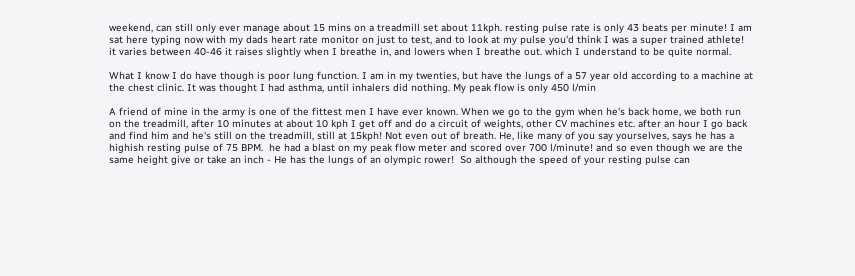weekend, can still only ever manage about 15 mins on a treadmill set about 11kph. resting pulse rate is only 43 beats per minute! I am sat here typing now with my dads heart rate monitor on just to test, and to look at my pulse you'd think I was a super trained athlete! it varies between 40-46 it raises slightly when I breathe in, and lowers when I breathe out. which I understand to be quite normal.

What I know I do have though is poor lung function. I am in my twenties, but have the lungs of a 57 year old according to a machine at the chest clinic. It was thought I had asthma, until inhalers did nothing. My peak flow is only 450 l/min

A friend of mine in the army is one of the fittest men I have ever known. When we go to the gym when he's back home, we both run on the treadmill, after 10 minutes at about 10 kph I get off and do a circuit of weights, other CV machines etc. after an hour I go back and find him and he's still on the treadmill, still at 15kph! Not even out of breath. He, like many of you say yourselves, says he has a highish resting pulse of 75 BPM.  he had a blast on my peak flow meter and scored over 700 l/minute! and so even though we are the same height give or take an inch - He has the lungs of an olympic rower!  So although the speed of your resting pulse can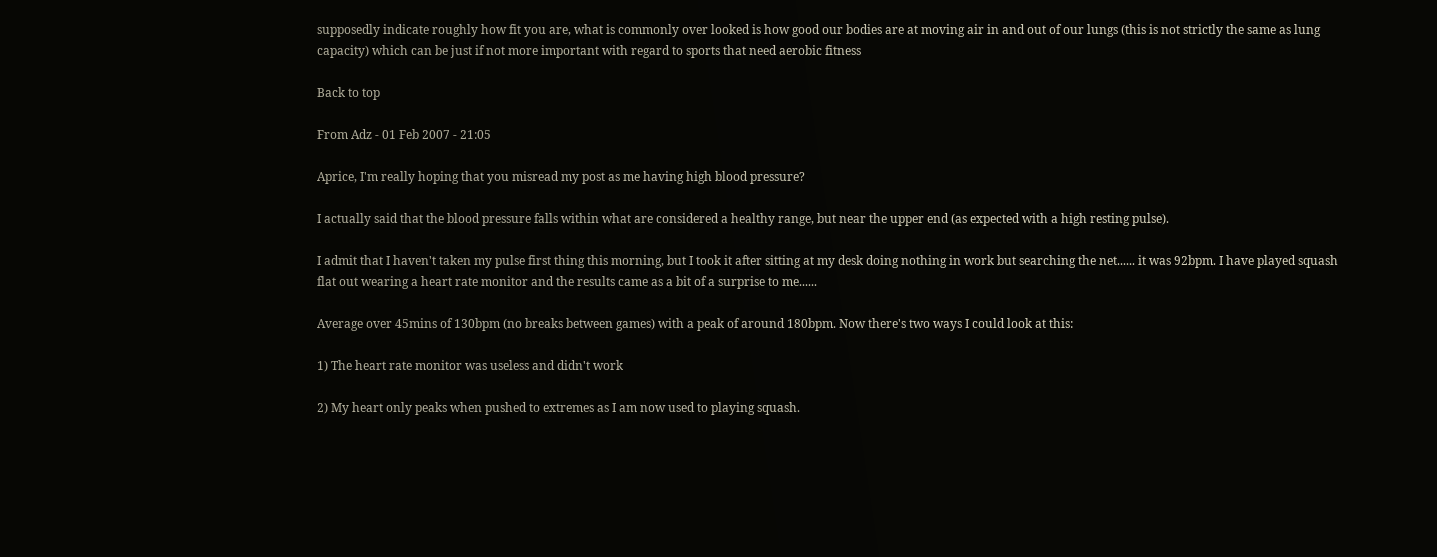supposedly indicate roughly how fit you are, what is commonly over looked is how good our bodies are at moving air in and out of our lungs (this is not strictly the same as lung capacity) which can be just if not more important with regard to sports that need aerobic fitness

Back to top

From Adz - 01 Feb 2007 - 21:05

Aprice, I'm really hoping that you misread my post as me having high blood pressure?

I actually said that the blood pressure falls within what are considered a healthy range, but near the upper end (as expected with a high resting pulse).

I admit that I haven't taken my pulse first thing this morning, but I took it after sitting at my desk doing nothing in work but searching the net...... it was 92bpm. I have played squash flat out wearing a heart rate monitor and the results came as a bit of a surprise to me......

Average over 45mins of 130bpm (no breaks between games) with a peak of around 180bpm. Now there's two ways I could look at this:

1) The heart rate monitor was useless and didn't work

2) My heart only peaks when pushed to extremes as I am now used to playing squash.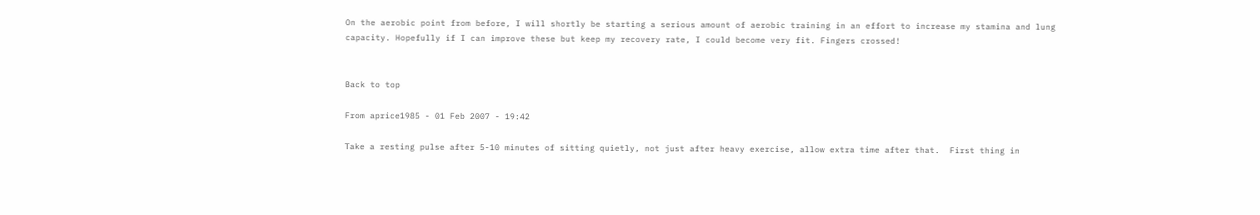On the aerobic point from before, I will shortly be starting a serious amount of aerobic training in an effort to increase my stamina and lung capacity. Hopefully if I can improve these but keep my recovery rate, I could become very fit. Fingers crossed!


Back to top

From aprice1985 - 01 Feb 2007 - 19:42

Take a resting pulse after 5-10 minutes of sitting quietly, not just after heavy exercise, allow extra time after that.  First thing in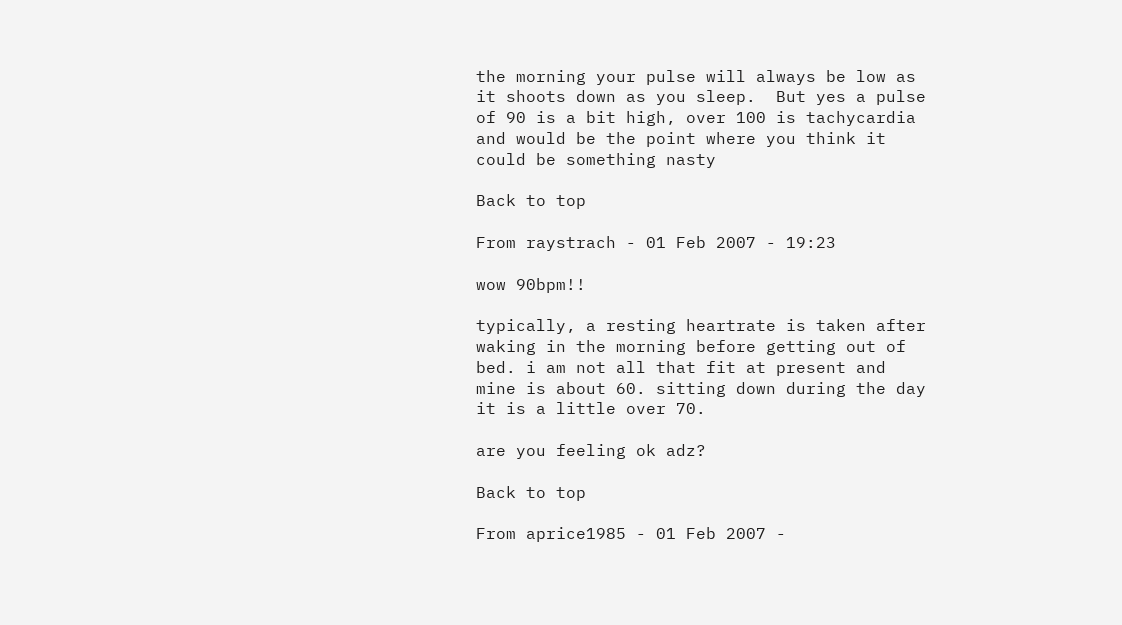the morning your pulse will always be low as it shoots down as you sleep.  But yes a pulse of 90 is a bit high, over 100 is tachycardia and would be the point where you think it could be something nasty

Back to top

From raystrach - 01 Feb 2007 - 19:23

wow 90bpm!!

typically, a resting heartrate is taken after waking in the morning before getting out of bed. i am not all that fit at present and mine is about 60. sitting down during the day it is a little over 70.

are you feeling ok adz?

Back to top

From aprice1985 - 01 Feb 2007 -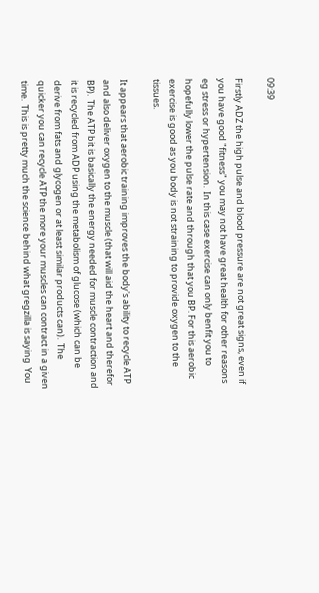09:39

Firstly ADZ the high pulse and blood pressure are not great signs, even if you have good "fitness" you may not have great health for other reasons eg stress or hypertension.  In this case exercise can only benfit you to hopefully lower the pulse rate and through that you BP. For this aerobic exercise is good as you body is not straining to provide oxygen to the tissues.

It appears that aerobic training improves the body's ability to recycle ATP and also deliver oxygen to the muscle (that will aid the heart and therefor BP).  The ATP bit is basically the energy needed for muscle contraction and it is recycled from ADP using the metabolism of glucose (which can be derive from fats and glycogen or at least similar products can).  The quicker you can recycle ATP the more your muscles can contract in a given time.  This is pretty much the science behind what gregzilla is saying  You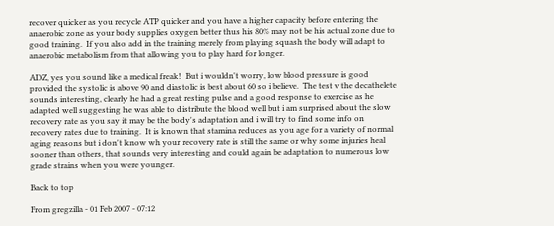recover quicker as you recycle ATP quicker and you have a higher capacity before entering the anaerobic zone as your body supplies oxygen better thus his 80% may not be his actual zone due to good training.  If you also add in the training merely from playing squash the body will adapt to anaerobic metabolism from that allowing you to play hard for longer.

ADZ, yes you sound like a medical freak!  But i wouldn't worry, low blood pressure is good provided the systolic is above 90 and diastolic is best about 60 so i believe.  The test v the decathelete sounds interesting, clearly he had a great resting pulse and a good response to exercise as he adapted well suggesting he was able to distribute the blood well but i am surprised about the slow recovery rate as you say it may be the body's adaptation and i will try to find some info on recovery rates due to training.  It is known that stamina reduces as you age for a variety of normal aging reasons but i don't know wh your recovery rate is still the same or why some injuries heal sooner than others, that sounds very interesting and could again be adaptation to numerous low grade strains when you were younger.

Back to top

From gregzilla - 01 Feb 2007 - 07:12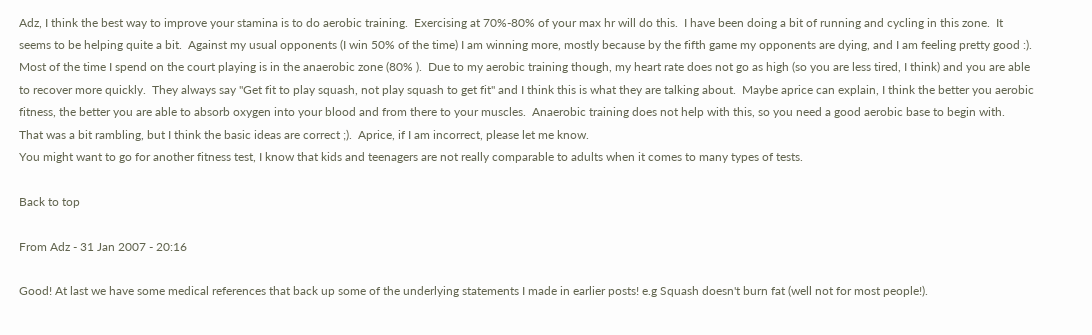Adz, I think the best way to improve your stamina is to do aerobic training.  Exercising at 70%-80% of your max hr will do this.  I have been doing a bit of running and cycling in this zone.  It seems to be helping quite a bit.  Against my usual opponents (I win 50% of the time) I am winning more, mostly because by the fifth game my opponents are dying, and I am feeling pretty good :).  Most of the time I spend on the court playing is in the anaerobic zone (80% ).  Due to my aerobic training though, my heart rate does not go as high (so you are less tired, I think) and you are able to recover more quickly.  They always say "Get fit to play squash, not play squash to get fit" and I think this is what they are talking about.  Maybe aprice can explain, I think the better you aerobic fitness, the better you are able to absorb oxygen into your blood and from there to your muscles.  Anaerobic training does not help with this, so you need a good aerobic base to begin with.
That was a bit rambling, but I think the basic ideas are correct ;).  Aprice, if I am incorrect, please let me know.
You might want to go for another fitness test, I know that kids and teenagers are not really comparable to adults when it comes to many types of tests.

Back to top

From Adz - 31 Jan 2007 - 20:16

Good! At last we have some medical references that back up some of the underlying statements I made in earlier posts! e.g Squash doesn't burn fat (well not for most people!).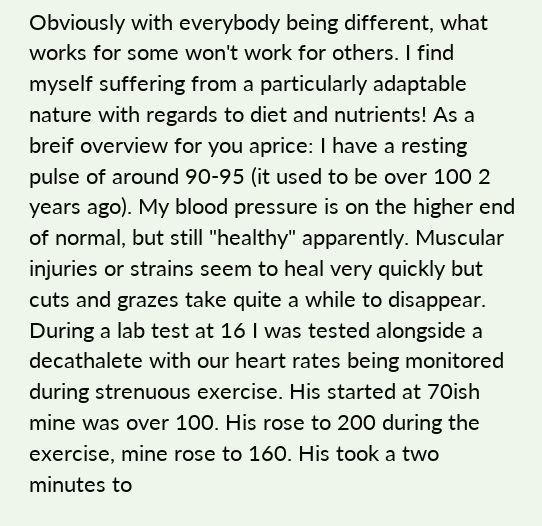Obviously with everybody being different, what works for some won't work for others. I find myself suffering from a particularly adaptable nature with regards to diet and nutrients! As a breif overview for you aprice: I have a resting pulse of around 90-95 (it used to be over 100 2 years ago). My blood pressure is on the higher end of normal, but still "healthy" apparently. Muscular injuries or strains seem to heal very quickly but cuts and grazes take quite a while to disappear. During a lab test at 16 I was tested alongside a decathalete with our heart rates being monitored during strenuous exercise. His started at 70ish mine was over 100. His rose to 200 during the exercise, mine rose to 160. His took a two minutes to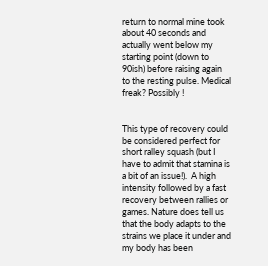return to normal mine took about 40 seconds and actually went below my starting point (down to 90ish) before raising again to the resting pulse. Medical freak? Possibly !


This type of recovery could be considered perfect for short ralley squash (but I have to admit that stamina is a bit of an issue!).  A high intensity followed by a fast recovery between rallies or games. Nature does tell us that the body adapts to the strains we place it under and my body has been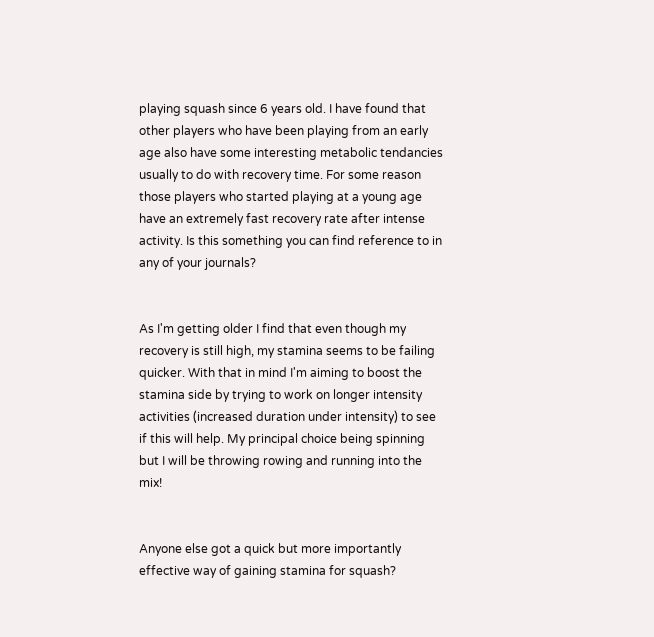playing squash since 6 years old. I have found that other players who have been playing from an early age also have some interesting metabolic tendancies usually to do with recovery time. For some reason those players who started playing at a young age have an extremely fast recovery rate after intense activity. Is this something you can find reference to in any of your journals?


As I'm getting older I find that even though my recovery is still high, my stamina seems to be failing quicker. With that in mind I'm aiming to boost the stamina side by trying to work on longer intensity activities (increased duration under intensity) to see if this will help. My principal choice being spinning but I will be throwing rowing and running into the mix!


Anyone else got a quick but more importantly effective way of gaining stamina for squash?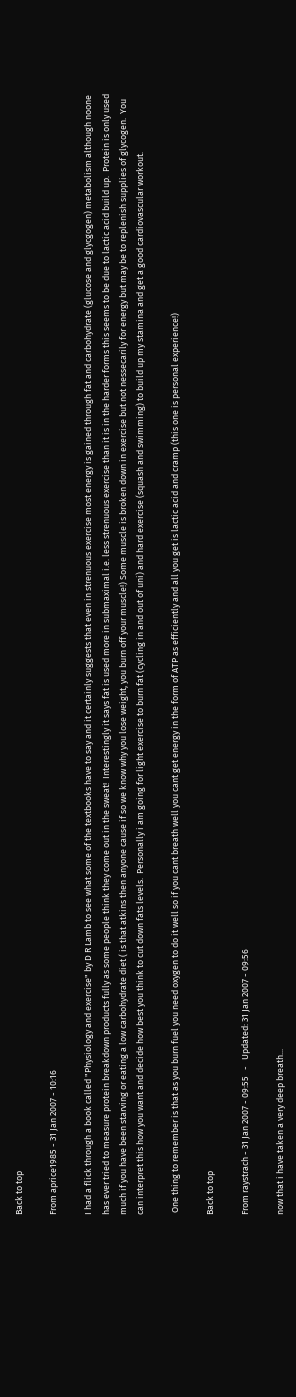Back to top

From aprice1985 - 31 Jan 2007 - 10:16

I had a flick through a book called "Physiology and exercise" by D R Lamb to see what some of the textbooks have to say and it certainly suggests that even in strenuous exercise most energy is gained through fat and carbohydrate (glucose and glycgogen) metabolism although noone has ever tried to measure protein breakdown products fully as some people think they come out in the sweat!  Interestingly it says fat is used more in submaximal i.e. less strenuous exercise than it is in the harder forms this seems to be due to lactic acid build up.  Protein is only used much if you have been starving or eating a low carbohydrate diet ( is that atkins then anyone cause if so we know why you lose weight, you burn off your muscle!) Some muscle is broken down in exercise but not nessecarily for energy but may be to replenish supplies of glycogen.  You can interpret this how you want and decide how best you think to cut down fats levels.  Personally i am going for light exercise to burn fat (cycling in and out of uni) and hard exercise (squash and swimming) to build up my stamina and get a good cardiovascular workout.

 One thing to remember is that as you burn fuel you need oxygen to do it well so if you cant breath well you cant get energy in the form of ATP as efficiently and all you get is lactic acid and cramp (this one is personal experience!)

Back to top

From raystrach - 31 Jan 2007 - 09:55   -   Updated: 31 Jan 2007 - 09:56

now that i have taken a very deep breath...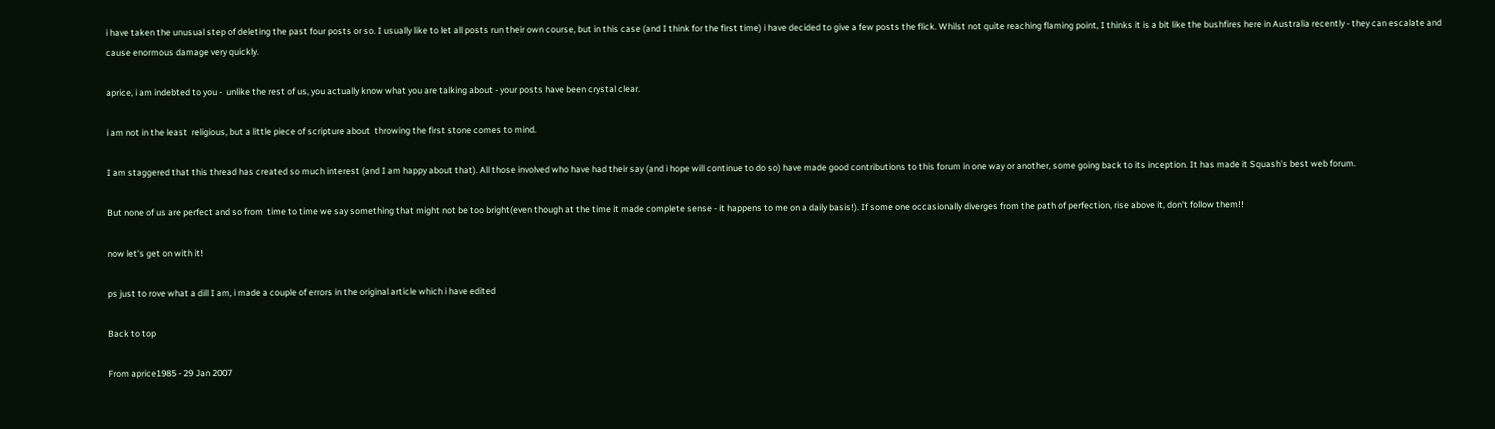i have taken the unusual step of deleting the past four posts or so. I usually like to let all posts run their own course, but in this case (and I think for the first time) i have decided to give a few posts the flick. Whilst not quite reaching flaming point, I thinks it is a bit like the bushfires here in Australia recently - they can escalate and cause enormous damage very quickly.

aprice, i am indebted to you -  unlike the rest of us, you actually know what you are talking about - your posts have been crystal clear.

i am not in the least  religious, but a little piece of scripture about  throwing the first stone comes to mind.

I am staggered that this thread has created so much interest (and I am happy about that). All those involved who have had their say (and i hope will continue to do so) have made good contributions to this forum in one way or another, some going back to its inception. It has made it Squash's best web forum.

But none of us are perfect and so from  time to time we say something that might not be too bright(even though at the time it made complete sense - it happens to me on a daily basis!). If some one occasionally diverges from the path of perfection, rise above it, don't follow them!!

now let's get on with it!

ps just to rove what a dill I am, i made a couple of errors in the original article which i have edited

Back to top

From aprice1985 - 29 Jan 2007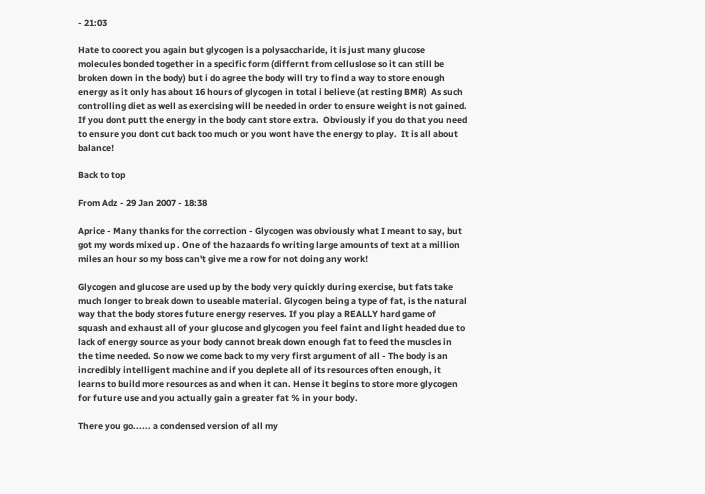- 21:03

Hate to coorect you again but glycogen is a polysaccharide, it is just many glucose molecules bonded together in a specific form (differnt from celluslose so it can still be broken down in the body) but i do agree the body will try to find a way to store enough energy as it only has about 16 hours of glycogen in total i believe (at resting BMR)  As such controlling diet as well as exercising will be needed in order to ensure weight is not gained.  If you dont putt the energy in the body cant store extra.  Obviously if you do that you need to ensure you dont cut back too much or you wont have the energy to play.  It is all about balance!

Back to top

From Adz - 29 Jan 2007 - 18:38

Aprice - Many thanks for the correction - Glycogen was obviously what I meant to say, but got my words mixed up . One of the hazaards fo writing large amounts of text at a million miles an hour so my boss can't give me a row for not doing any work!

Glycogen and glucose are used up by the body very quickly during exercise, but fats take much longer to break down to useable material. Glycogen being a type of fat, is the natural way that the body stores future energy reserves. If you play a REALLY hard game of squash and exhaust all of your glucose and glycogen you feel faint and light headed due to lack of energy source as your body cannot break down enough fat to feed the muscles in the time needed. So now we come back to my very first argument of all - The body is an incredibly intelligent machine and if you deplete all of its resources often enough, it learns to build more resources as and when it can. Hense it begins to store more glycogen for future use and you actually gain a greater fat % in your body.

There you go...... a condensed version of all my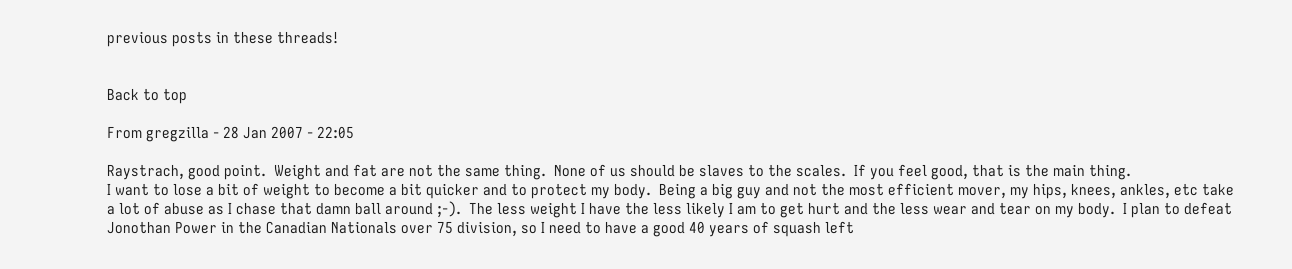previous posts in these threads!


Back to top

From gregzilla - 28 Jan 2007 - 22:05

Raystrach, good point.  Weight and fat are not the same thing.  None of us should be slaves to the scales.  If you feel good, that is the main thing.
I want to lose a bit of weight to become a bit quicker and to protect my body.  Being a big guy and not the most efficient mover, my hips, knees, ankles, etc take a lot of abuse as I chase that damn ball around ;-).  The less weight I have the less likely I am to get hurt and the less wear and tear on my body.  I plan to defeat Jonothan Power in the Canadian Nationals over 75 division, so I need to have a good 40 years of squash left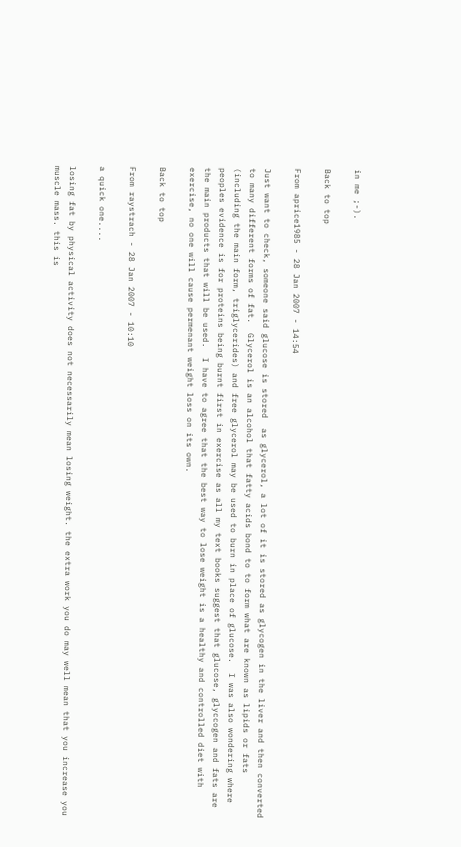in me ;-).

Back to top

From aprice1985 - 28 Jan 2007 - 14:54

Just want to check, someone said glucose is stored  as glycerol, a lot of it is stored as glycogen in the liver and then converted to many different forms of fat.  Glycerol is an alcohol that fatty acids bond to to form what are known as lipids or fats (including the main form, triglycerides) and free glycerol may be used to burn in place of glucose.  I was also wondering where peoples evidence is for proteins being burnt first in exercise as all my text books suggest that glucose, glyccogen and fats are the main products that will be used.  I have to agree that the best way to lose weight is a healthy and controlled diet with exercise, no one will cause permenant weight loss on its own.

Back to top

From raystrach - 28 Jan 2007 - 10:10

a quick one....

losing fat by physical activity does not necessarily mean losing weight. the extra work you do may well mean that you increase you muscle mass. this is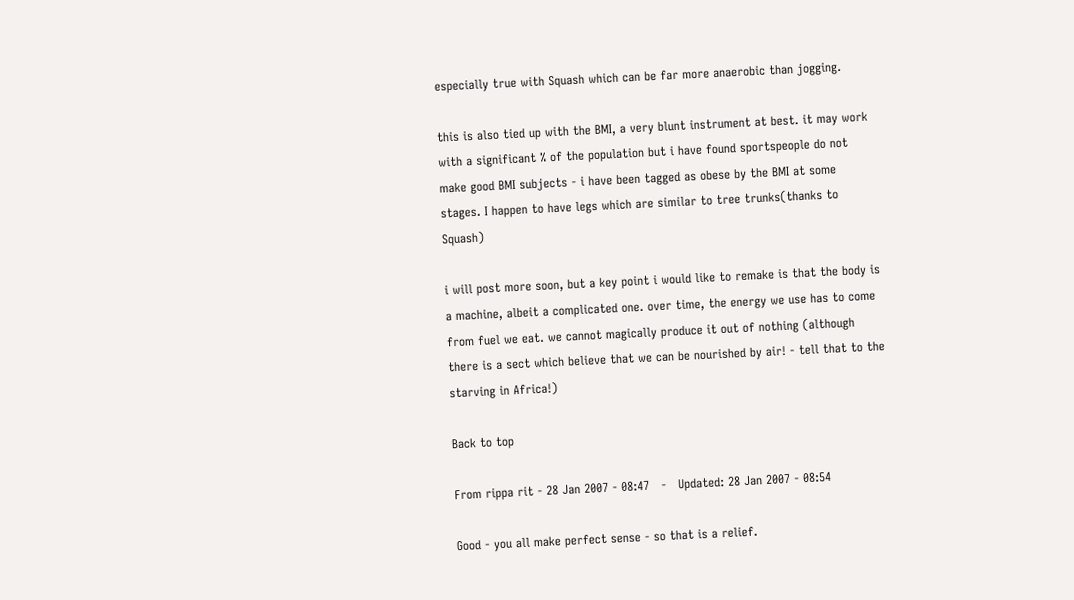especially true with Squash which can be far more anaerobic than jogging.

this is also tied up with the BMI, a very blunt instrument at best. it may work with a significant % of the population but i have found sportspeople do not make good BMI subjects - i have been tagged as obese by the BMI at some stages. I happen to have legs which are similar to tree trunks(thanks to Squash)

i will post more soon, but a key point i would like to remake is that the body is a machine, albeit a complicated one. over time, the energy we use has to come from fuel we eat. we cannot magically produce it out of nothing (although there is a sect which believe that we can be nourished by air! - tell that to the starving in Africa!)

Back to top

From rippa rit - 28 Jan 2007 - 08:47   -   Updated: 28 Jan 2007 - 08:54

Good - you all make perfect sense - so that is a relief.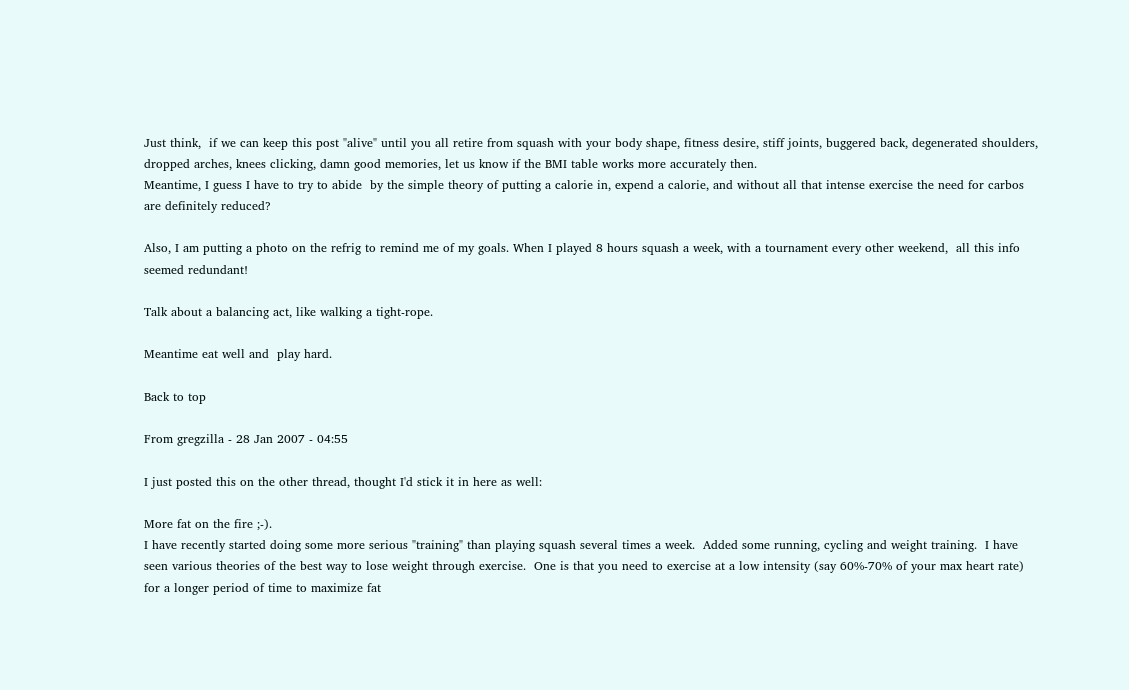Just think,  if we can keep this post "alive" until you all retire from squash with your body shape, fitness desire, stiff joints, buggered back, degenerated shoulders, dropped arches, knees clicking, damn good memories, let us know if the BMI table works more accurately then.
Meantime, I guess I have to try to abide  by the simple theory of putting a calorie in, expend a calorie, and without all that intense exercise the need for carbos are definitely reduced?

Also, I am putting a photo on the refrig to remind me of my goals. When I played 8 hours squash a week, with a tournament every other weekend,  all this info seemed redundant!

Talk about a balancing act, like walking a tight-rope.

Meantime eat well and  play hard.

Back to top

From gregzilla - 28 Jan 2007 - 04:55

I just posted this on the other thread, thought I'd stick it in here as well:

More fat on the fire ;-).
I have recently started doing some more serious "training" than playing squash several times a week.  Added some running, cycling and weight training.  I have seen various theories of the best way to lose weight through exercise.  One is that you need to exercise at a low intensity (say 60%-70% of your max heart rate) for a longer period of time to maximize fat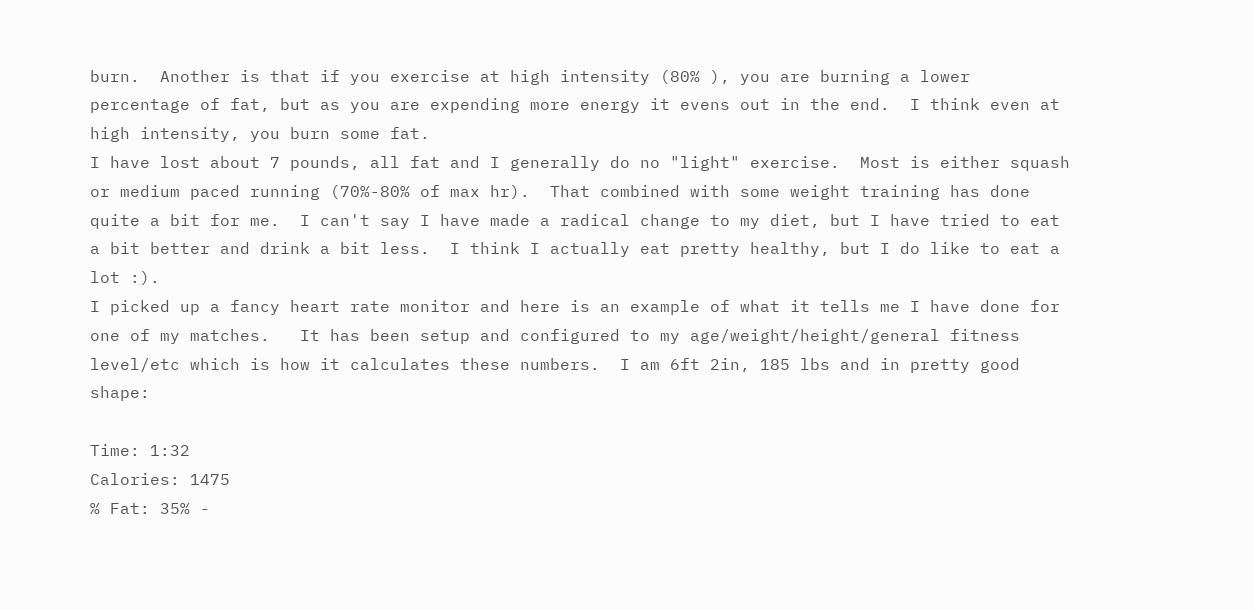burn.  Another is that if you exercise at high intensity (80% ), you are burning a lower percentage of fat, but as you are expending more energy it evens out in the end.  I think even at high intensity, you burn some fat.
I have lost about 7 pounds, all fat and I generally do no "light" exercise.  Most is either squash or medium paced running (70%-80% of max hr).  That combined with some weight training has done quite a bit for me.  I can't say I have made a radical change to my diet, but I have tried to eat a bit better and drink a bit less.  I think I actually eat pretty healthy, but I do like to eat a lot :).
I picked up a fancy heart rate monitor and here is an example of what it tells me I have done for one of my matches.   It has been setup and configured to my age/weight/height/general fitness level/etc which is how it calculates these numbers.  I am 6ft 2in, 185 lbs and in pretty good shape:

Time: 1:32
Calories: 1475
% Fat: 35% -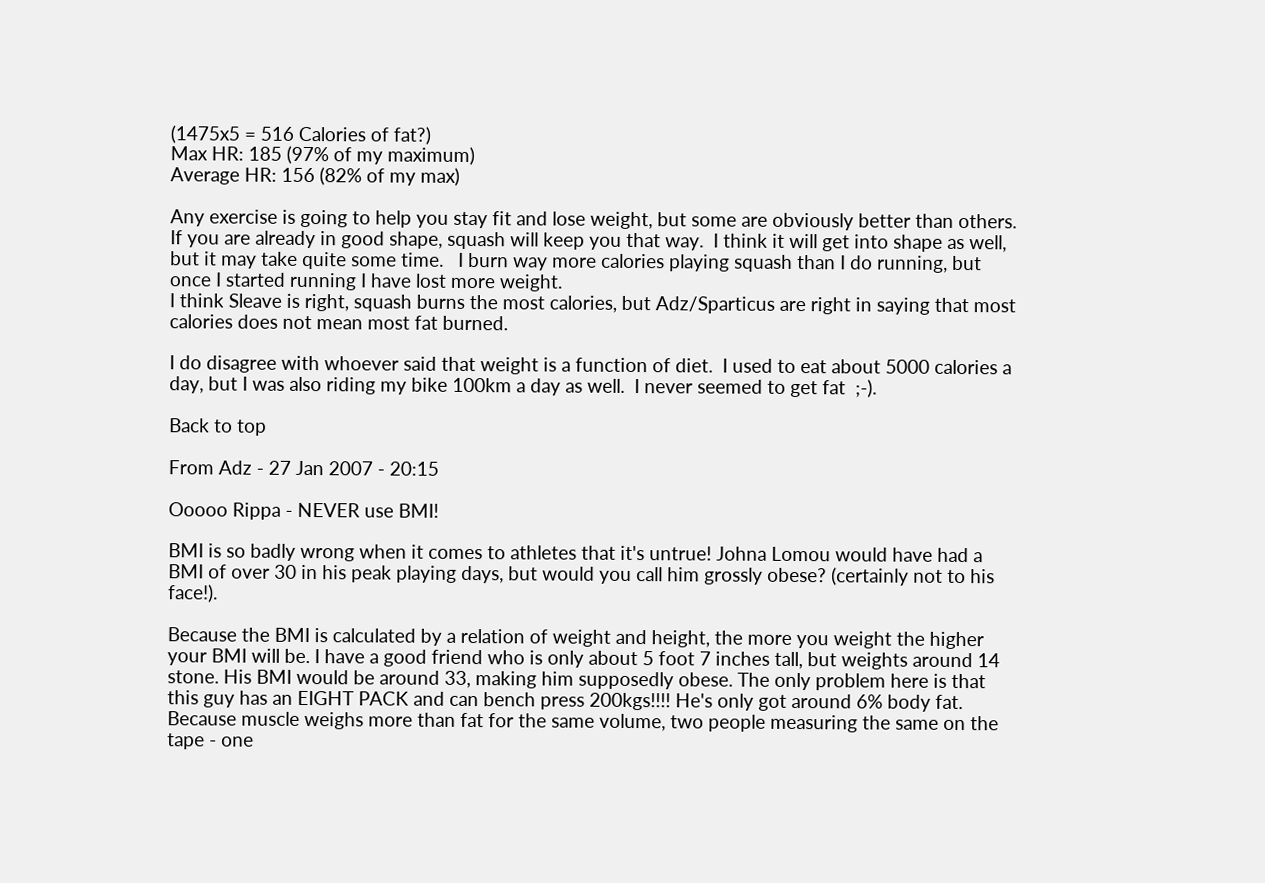(1475x5 = 516 Calories of fat?)
Max HR: 185 (97% of my maximum)
Average HR: 156 (82% of my max)

Any exercise is going to help you stay fit and lose weight, but some are obviously better than others.  If you are already in good shape, squash will keep you that way.  I think it will get into shape as well, but it may take quite some time.   I burn way more calories playing squash than I do running, but once I started running I have lost more weight.
I think Sleave is right, squash burns the most calories, but Adz/Sparticus are right in saying that most calories does not mean most fat burned.

I do disagree with whoever said that weight is a function of diet.  I used to eat about 5000 calories a day, but I was also riding my bike 100km a day as well.  I never seemed to get fat  ;-).

Back to top

From Adz - 27 Jan 2007 - 20:15

Ooooo Rippa - NEVER use BMI!

BMI is so badly wrong when it comes to athletes that it's untrue! Johna Lomou would have had a BMI of over 30 in his peak playing days, but would you call him grossly obese? (certainly not to his face!).

Because the BMI is calculated by a relation of weight and height, the more you weight the higher your BMI will be. I have a good friend who is only about 5 foot 7 inches tall, but weights around 14 stone. His BMI would be around 33, making him supposedly obese. The only problem here is that this guy has an EIGHT PACK and can bench press 200kgs!!!! He's only got around 6% body fat. Because muscle weighs more than fat for the same volume, two people measuring the same on the tape - one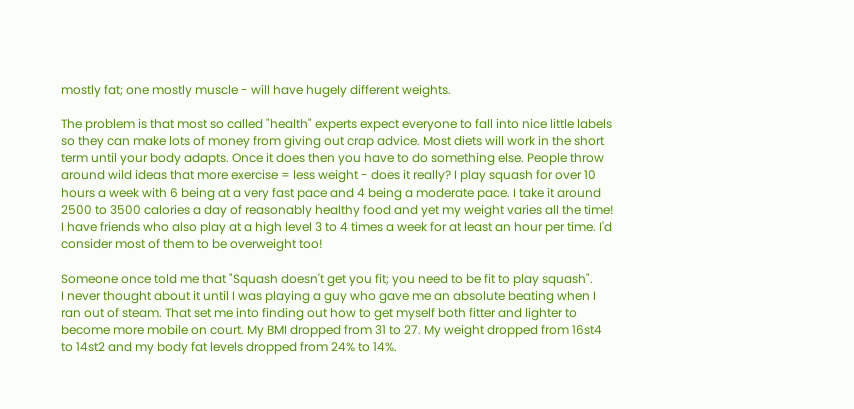mostly fat; one mostly muscle - will have hugely different weights.

The problem is that most so called "health" experts expect everyone to fall into nice little labels so they can make lots of money from giving out crap advice. Most diets will work in the short term until your body adapts. Once it does then you have to do something else. People throw around wild ideas that more exercise = less weight - does it really? I play squash for over 10 hours a week with 6 being at a very fast pace and 4 being a moderate pace. I take it around 2500 to 3500 calories a day of reasonably healthy food and yet my weight varies all the time! I have friends who also play at a high level 3 to 4 times a week for at least an hour per time. I'd consider most of them to be overweight too!

Someone once told me that "Squash doesn't get you fit; you need to be fit to play squash".
I never thought about it until I was playing a guy who gave me an absolute beating when I ran out of steam. That set me into finding out how to get myself both fitter and lighter to become more mobile on court. My BMI dropped from 31 to 27. My weight dropped from 16st4 to 14st2 and my body fat levels dropped from 24% to 14%.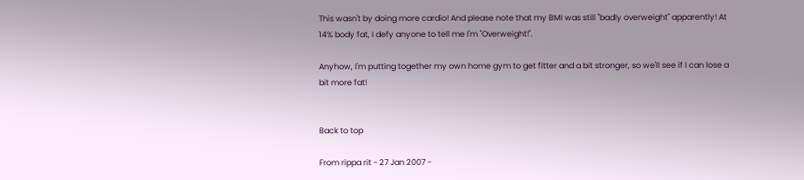This wasn't by doing more cardio! And please note that my BMI was still "badly overweight" apparently! At 14% body fat, I defy anyone to tell me I'm "Overweight!".

Anyhow, I'm putting together my own home gym to get fitter and a bit stronger, so we'll see if I can lose a bit more fat!


Back to top

From rippa rit - 27 Jan 2007 -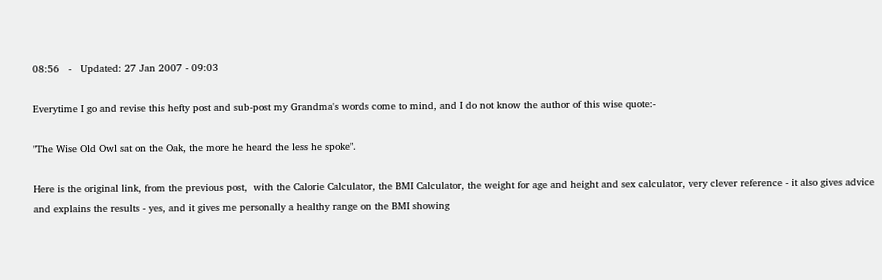08:56   -   Updated: 27 Jan 2007 - 09:03

Everytime I go and revise this hefty post and sub-post my Grandma's words come to mind, and I do not know the author of this wise quote:-

"The Wise Old Owl sat on the Oak, the more he heard the less he spoke".

Here is the original link, from the previous post,  with the Calorie Calculator, the BMI Calculator, the weight for age and height and sex calculator, very clever reference - it also gives advice and explains the results - yes, and it gives me personally a healthy range on the BMI showing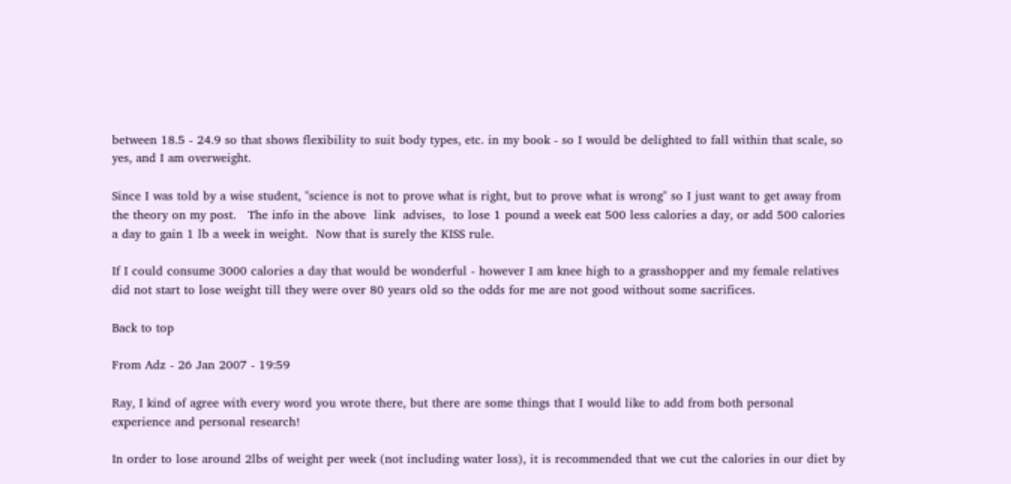between 18.5 - 24.9 so that shows flexibility to suit body types, etc. in my book - so I would be delighted to fall within that scale, so yes, and I am overweight.

Since I was told by a wise student, "science is not to prove what is right, but to prove what is wrong" so I just want to get away from the theory on my post.   The info in the above  link  advises,  to lose 1 pound a week eat 500 less calories a day, or add 500 calories a day to gain 1 lb a week in weight.  Now that is surely the KISS rule.

If I could consume 3000 calories a day that would be wonderful - however I am knee high to a grasshopper and my female relatives did not start to lose weight till they were over 80 years old so the odds for me are not good without some sacrifices.

Back to top

From Adz - 26 Jan 2007 - 19:59

Ray, I kind of agree with every word you wrote there, but there are some things that I would like to add from both personal experience and personal research!

In order to lose around 2lbs of weight per week (not including water loss), it is recommended that we cut the calories in our diet by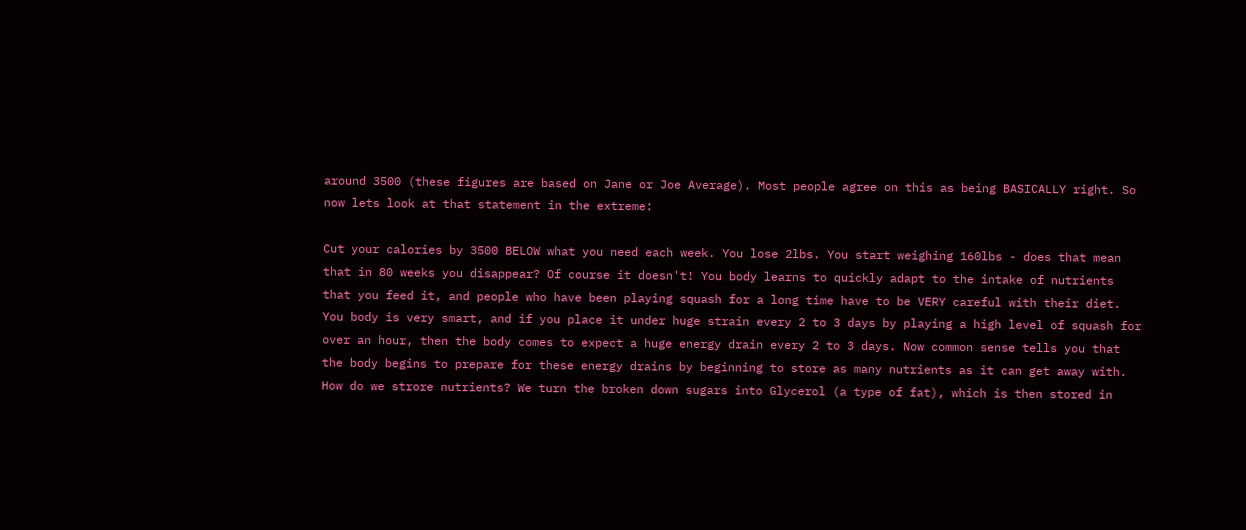around 3500 (these figures are based on Jane or Joe Average). Most people agree on this as being BASICALLY right. So now lets look at that statement in the extreme:

Cut your calories by 3500 BELOW what you need each week. You lose 2lbs. You start weighing 160lbs - does that mean that in 80 weeks you disappear? Of course it doesn't! You body learns to quickly adapt to the intake of nutrients that you feed it, and people who have been playing squash for a long time have to be VERY careful with their diet. You body is very smart, and if you place it under huge strain every 2 to 3 days by playing a high level of squash for over an hour, then the body comes to expect a huge energy drain every 2 to 3 days. Now common sense tells you that the body begins to prepare for these energy drains by beginning to store as many nutrients as it can get away with. How do we strore nutrients? We turn the broken down sugars into Glycerol (a type of fat), which is then stored in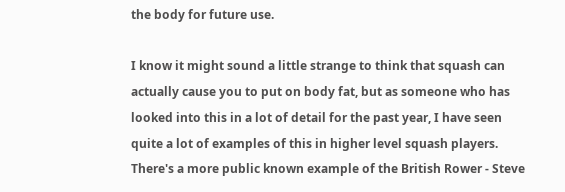the body for future use.

I know it might sound a little strange to think that squash can actually cause you to put on body fat, but as someone who has looked into this in a lot of detail for the past year, I have seen quite a lot of examples of this in higher level squash players. There's a more public known example of the British Rower - Steve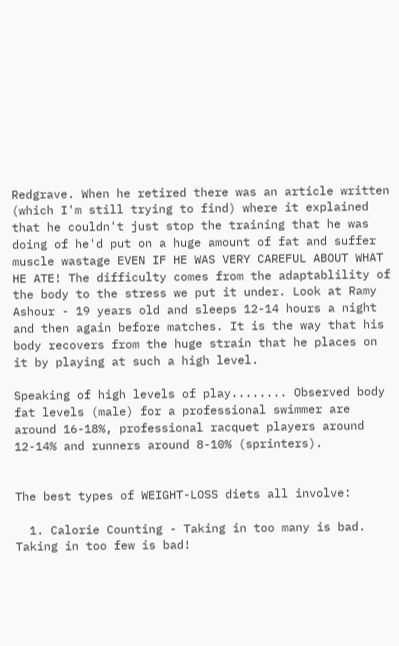Redgrave. When he retired there was an article written (which I'm still trying to find) where it explained that he couldn't just stop the training that he was doing of he'd put on a huge amount of fat and suffer muscle wastage EVEN IF HE WAS VERY CAREFUL ABOUT WHAT HE ATE! The difficulty comes from the adaptablility of the body to the stress we put it under. Look at Ramy Ashour - 19 years old and sleeps 12-14 hours a night and then again before matches. It is the way that his body recovers from the huge strain that he places on it by playing at such a high level.

Speaking of high levels of play........ Observed body fat levels (male) for a professional swimmer are around 16-18%, professional racquet players around 12-14% and runners around 8-10% (sprinters).


The best types of WEIGHT-LOSS diets all involve:

  1. Calorie Counting - Taking in too many is bad. Taking in too few is bad!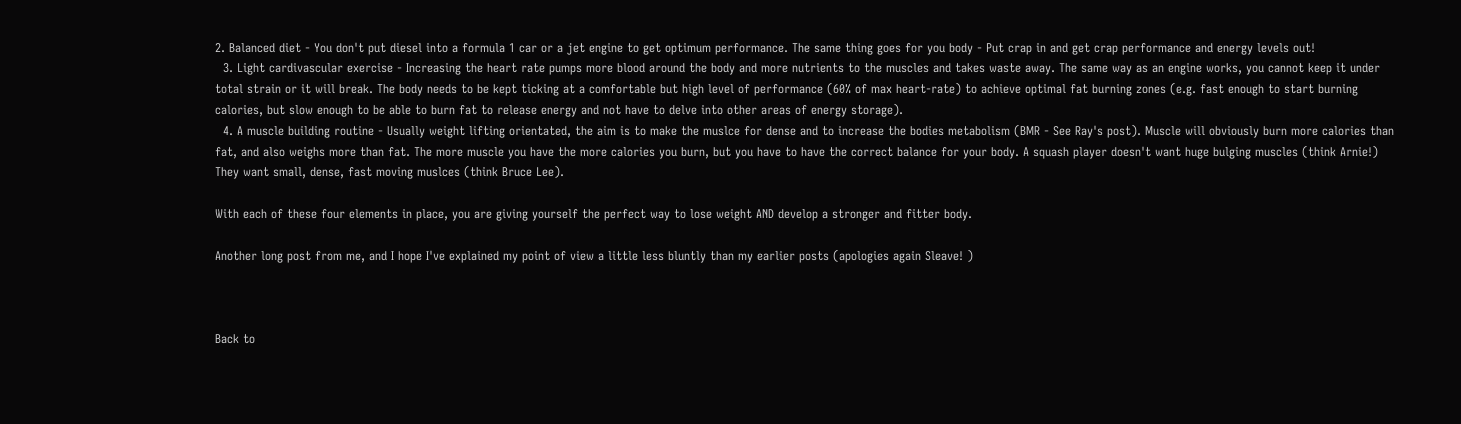2. Balanced diet - You don't put diesel into a formula 1 car or a jet engine to get optimum performance. The same thing goes for you body - Put crap in and get crap performance and energy levels out!
  3. Light cardivascular exercise - Increasing the heart rate pumps more blood around the body and more nutrients to the muscles and takes waste away. The same way as an engine works, you cannot keep it under total strain or it will break. The body needs to be kept ticking at a comfortable but high level of performance (60% of max heart-rate) to achieve optimal fat burning zones (e.g. fast enough to start burning calories, but slow enough to be able to burn fat to release energy and not have to delve into other areas of energy storage).
  4. A muscle building routine - Usually weight lifting orientated, the aim is to make the muslce for dense and to increase the bodies metabolism (BMR - See Ray's post). Muscle will obviously burn more calories than fat, and also weighs more than fat. The more muscle you have the more calories you burn, but you have to have the correct balance for your body. A squash player doesn't want huge bulging muscles (think Arnie!) They want small, dense, fast moving muslces (think Bruce Lee).

With each of these four elements in place, you are giving yourself the perfect way to lose weight AND develop a stronger and fitter body.

Another long post from me, and I hope I've explained my point of view a little less bluntly than my earlier posts (apologies again Sleave! )



Back to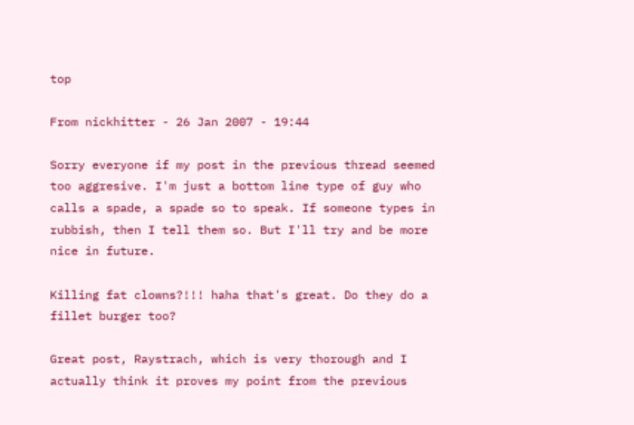top

From nickhitter - 26 Jan 2007 - 19:44

Sorry everyone if my post in the previous thread seemed too aggresive. I'm just a bottom line type of guy who calls a spade, a spade so to speak. If someone types in rubbish, then I tell them so. But I'll try and be more nice in future.

Killing fat clowns?!!! haha that's great. Do they do a fillet burger too?

Great post, Raystrach, which is very thorough and I actually think it proves my point from the previous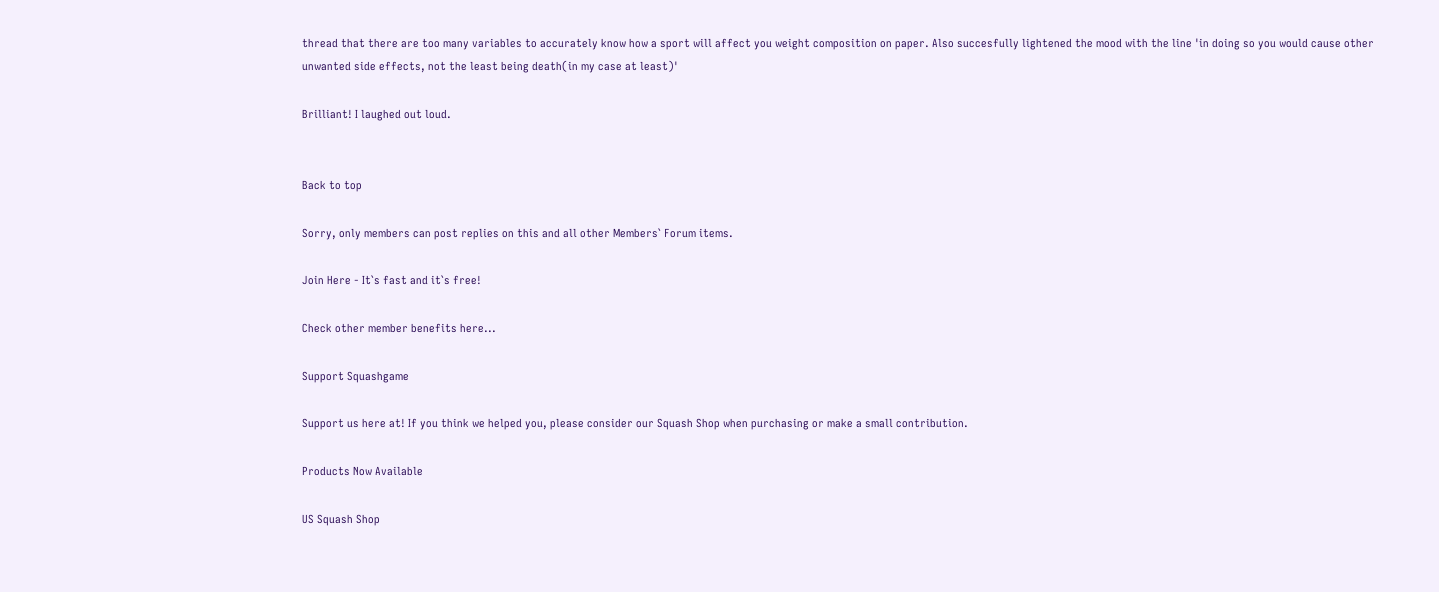thread that there are too many variables to accurately know how a sport will affect you weight composition on paper. Also succesfully lightened the mood with the line 'in doing so you would cause other unwanted side effects, not the least being death(in my case at least)'

Brilliant! I laughed out loud.


Back to top

Sorry, only members can post replies on this and all other Members` Forum items.

Join Here - It`s fast and it`s free!

Check other member benefits here...

Support Squashgame

Support us here at! If you think we helped you, please consider our Squash Shop when purchasing or make a small contribution.

Products Now Available

US Squash Shop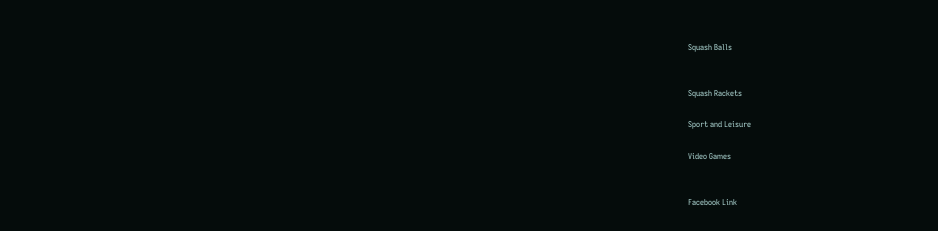Squash Balls


Squash Rackets

Sport and Leisure

Video Games


Facebook Link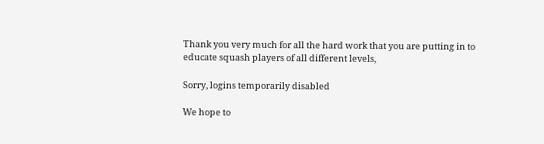Thank you very much for all the hard work that you are putting in to educate squash players of all different levels,

Sorry, logins temporarily disabled

We hope to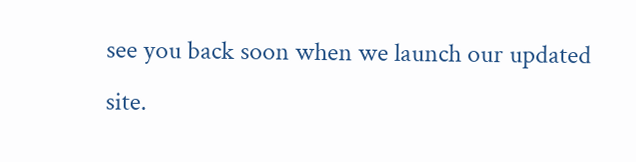see you back soon when we launch our updated site.